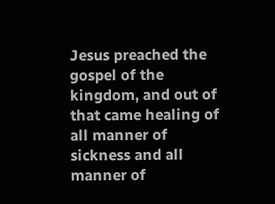Jesus preached the gospel of the kingdom, and out of that came healing of all manner of sickness and all manner of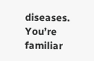diseases. You’re familiar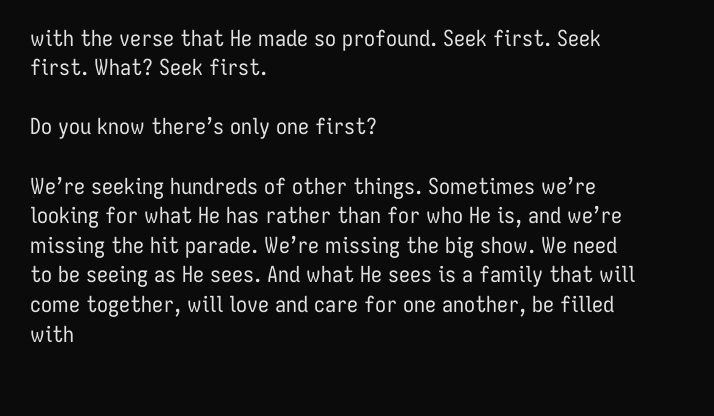with the verse that He made so profound. Seek first. Seek first. What? Seek first.

Do you know there’s only one first?

We’re seeking hundreds of other things. Sometimes we’re looking for what He has rather than for who He is, and we’re missing the hit parade. We’re missing the big show. We need to be seeing as He sees. And what He sees is a family that will come together, will love and care for one another, be filled with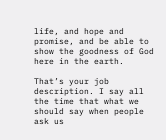life, and hope and promise, and be able to show the goodness of God here in the earth.

That’s your job description. I say all the time that what we should say when people ask us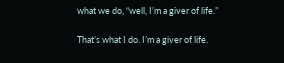what we do, “well, I’m a giver of life.”

That’s what I do. I’m a giver of life.